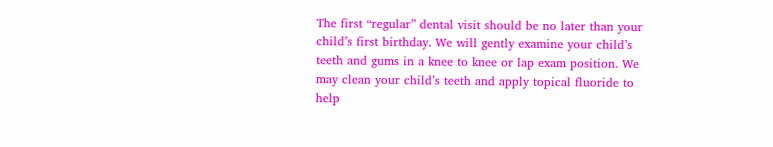The first “regular” dental visit should be no later than your child’s first birthday. We will gently examine your child’s teeth and gums in a knee to knee or lap exam position. We may clean your child’s teeth and apply topical fluoride to help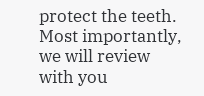protect the teeth. Most importantly, we will review with you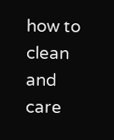how to clean and care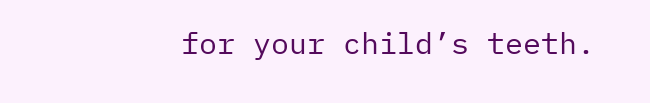for your child’s teeth.